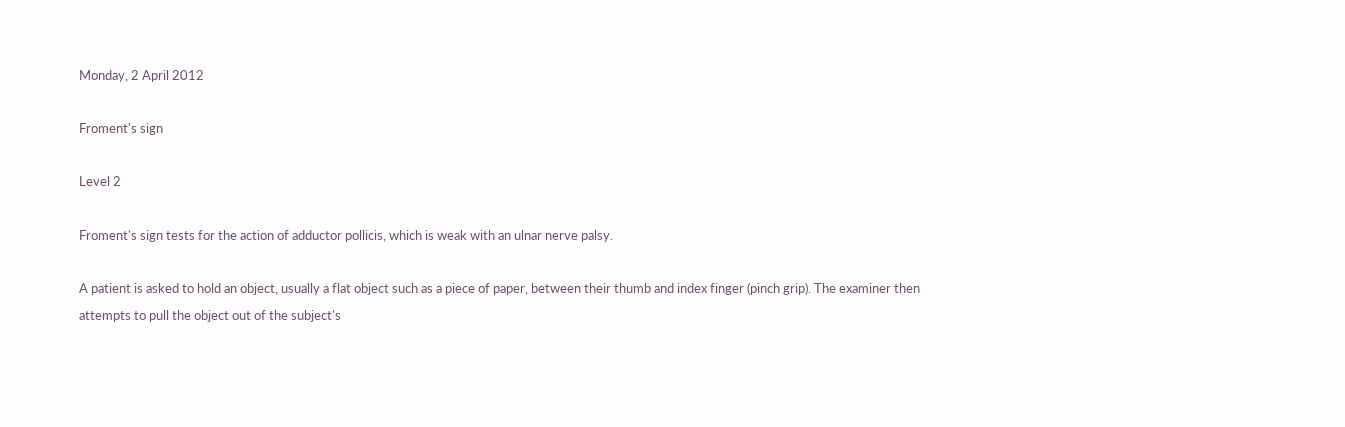Monday, 2 April 2012

Froment's sign

Level 2

Froment's sign tests for the action of adductor pollicis, which is weak with an ulnar nerve palsy.

A patient is asked to hold an object, usually a flat object such as a piece of paper, between their thumb and index finger (pinch grip). The examiner then attempts to pull the object out of the subject's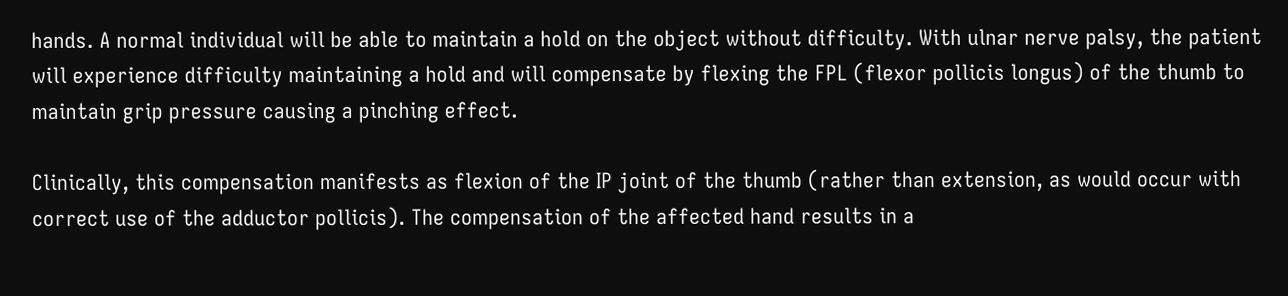hands. A normal individual will be able to maintain a hold on the object without difficulty. With ulnar nerve palsy, the patient will experience difficulty maintaining a hold and will compensate by flexing the FPL (flexor pollicis longus) of the thumb to maintain grip pressure causing a pinching effect.

Clinically, this compensation manifests as flexion of the IP joint of the thumb (rather than extension, as would occur with correct use of the adductor pollicis). The compensation of the affected hand results in a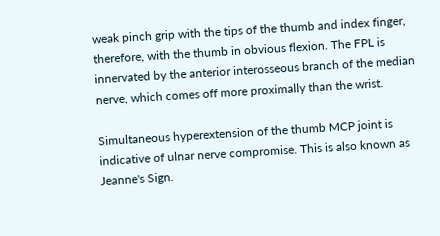weak pinch grip with the tips of the thumb and index finger, therefore, with the thumb in obvious flexion. The FPL is innervated by the anterior interosseous branch of the median nerve, which comes off more proximally than the wrist.

Simultaneous hyperextension of the thumb MCP joint is indicative of ulnar nerve compromise. This is also known as Jeanne's Sign.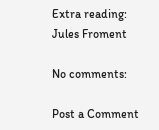Extra reading: Jules Froment

No comments:

Post a Comment